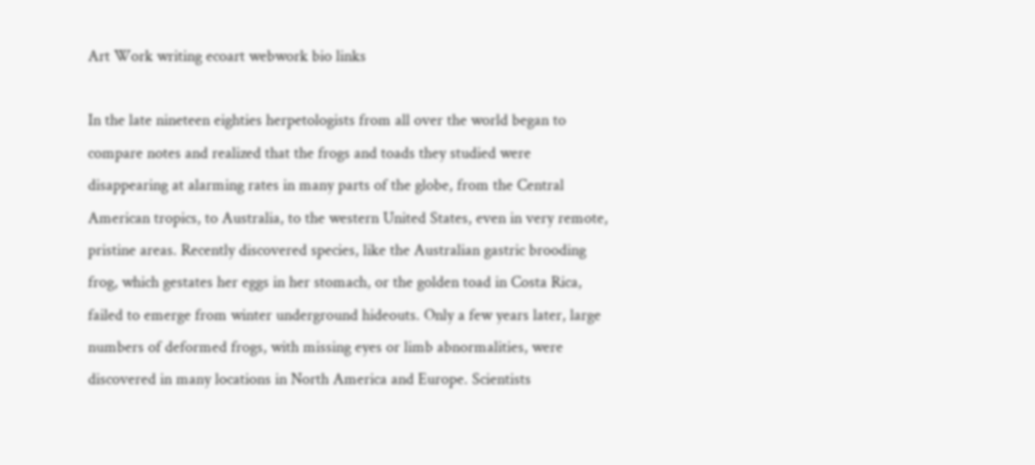Art Work writing ecoart webwork bio links

In the late nineteen eighties herpetologists from all over the world began to compare notes and realized that the frogs and toads they studied were disappearing at alarming rates in many parts of the globe, from the Central American tropics, to Australia, to the western United States, even in very remote, pristine areas. Recently discovered species, like the Australian gastric brooding frog, which gestates her eggs in her stomach, or the golden toad in Costa Rica, failed to emerge from winter underground hideouts. Only a few years later, large numbers of deformed frogs, with missing eyes or limb abnormalities, were discovered in many locations in North America and Europe. Scientists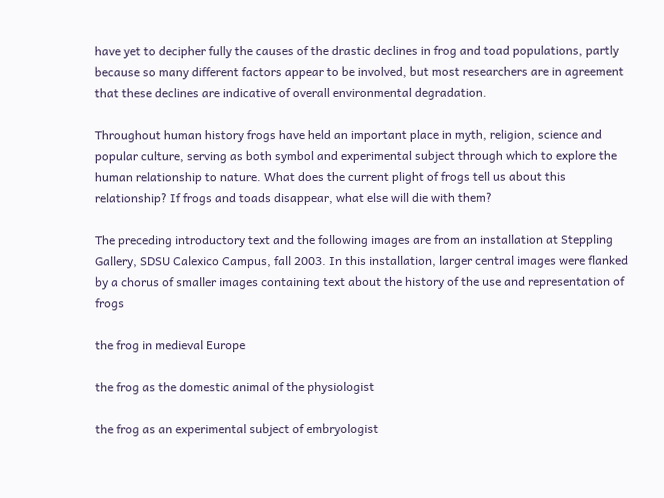have yet to decipher fully the causes of the drastic declines in frog and toad populations, partly because so many different factors appear to be involved, but most researchers are in agreement that these declines are indicative of overall environmental degradation.

Throughout human history frogs have held an important place in myth, religion, science and popular culture, serving as both symbol and experimental subject through which to explore the human relationship to nature. What does the current plight of frogs tell us about this relationship? If frogs and toads disappear, what else will die with them?

The preceding introductory text and the following images are from an installation at Steppling Gallery, SDSU Calexico Campus, fall 2003. In this installation, larger central images were flanked by a chorus of smaller images containing text about the history of the use and representation of frogs

the frog in medieval Europe

the frog as the domestic animal of the physiologist

the frog as an experimental subject of embryologist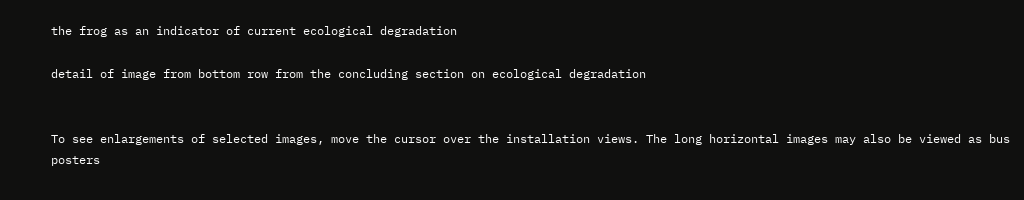the frog as an indicator of current ecological degradation

detail of image from bottom row from the concluding section on ecological degradation


To see enlargements of selected images, move the cursor over the installation views. The long horizontal images may also be viewed as bus posters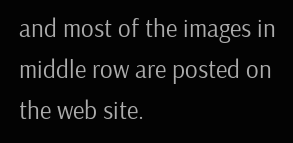and most of the images in middle row are posted on the web site.